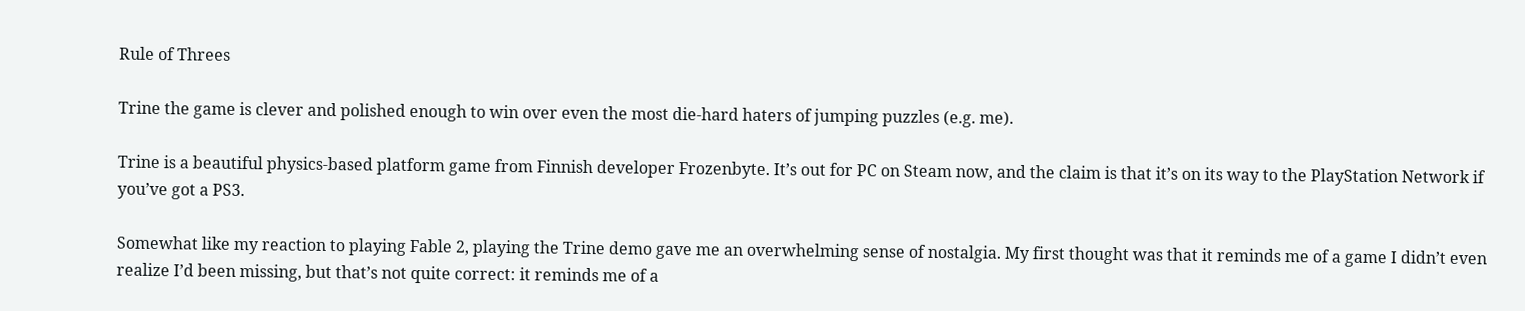Rule of Threes

Trine the game is clever and polished enough to win over even the most die-hard haters of jumping puzzles (e.g. me).

Trine is a beautiful physics-based platform game from Finnish developer Frozenbyte. It’s out for PC on Steam now, and the claim is that it’s on its way to the PlayStation Network if you’ve got a PS3.

Somewhat like my reaction to playing Fable 2, playing the Trine demo gave me an overwhelming sense of nostalgia. My first thought was that it reminds me of a game I didn’t even realize I’d been missing, but that’s not quite correct: it reminds me of a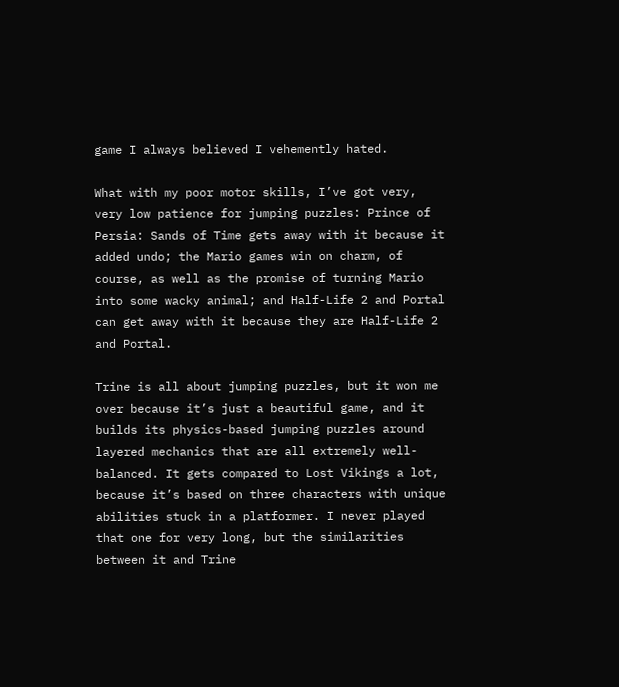game I always believed I vehemently hated.

What with my poor motor skills, I’ve got very, very low patience for jumping puzzles: Prince of Persia: Sands of Time gets away with it because it added undo; the Mario games win on charm, of course, as well as the promise of turning Mario into some wacky animal; and Half-Life 2 and Portal can get away with it because they are Half-Life 2 and Portal.

Trine is all about jumping puzzles, but it won me over because it’s just a beautiful game, and it builds its physics-based jumping puzzles around layered mechanics that are all extremely well-balanced. It gets compared to Lost Vikings a lot, because it’s based on three characters with unique abilities stuck in a platformer. I never played that one for very long, but the similarities between it and Trine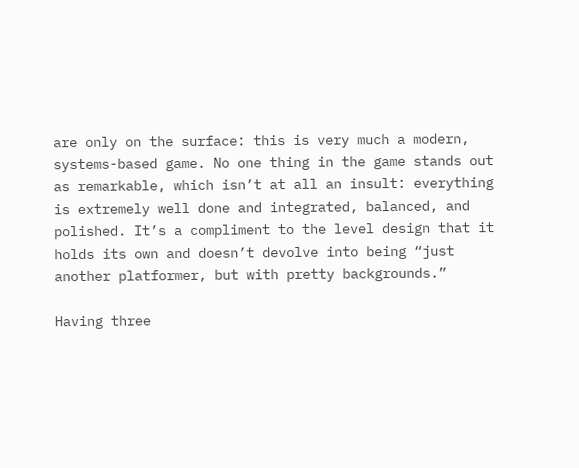are only on the surface: this is very much a modern, systems-based game. No one thing in the game stands out as remarkable, which isn’t at all an insult: everything is extremely well done and integrated, balanced, and polished. It’s a compliment to the level design that it holds its own and doesn’t devolve into being “just another platformer, but with pretty backgrounds.”

Having three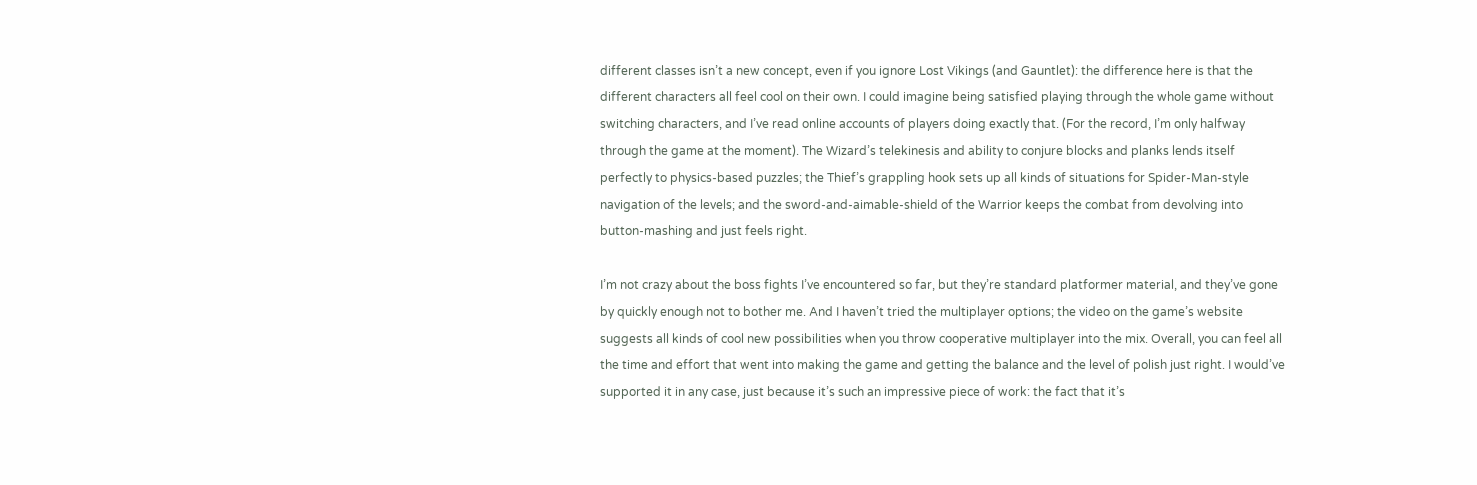different classes isn’t a new concept, even if you ignore Lost Vikings (and Gauntlet): the difference here is that the different characters all feel cool on their own. I could imagine being satisfied playing through the whole game without switching characters, and I’ve read online accounts of players doing exactly that. (For the record, I’m only halfway through the game at the moment). The Wizard’s telekinesis and ability to conjure blocks and planks lends itself perfectly to physics-based puzzles; the Thief’s grappling hook sets up all kinds of situations for Spider-Man-style navigation of the levels; and the sword-and-aimable-shield of the Warrior keeps the combat from devolving into button-mashing and just feels right.

I’m not crazy about the boss fights I’ve encountered so far, but they’re standard platformer material, and they’ve gone by quickly enough not to bother me. And I haven’t tried the multiplayer options; the video on the game’s website suggests all kinds of cool new possibilities when you throw cooperative multiplayer into the mix. Overall, you can feel all the time and effort that went into making the game and getting the balance and the level of polish just right. I would’ve supported it in any case, just because it’s such an impressive piece of work: the fact that it’s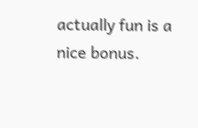actually fun is a nice bonus.